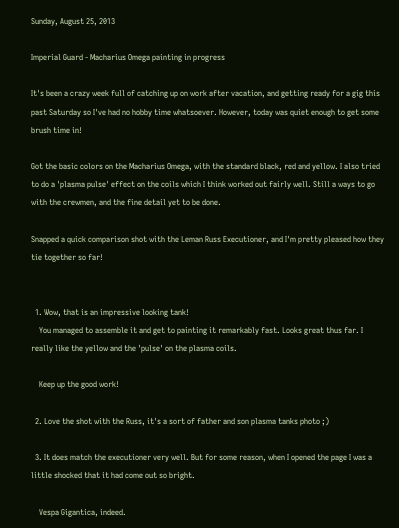Sunday, August 25, 2013

Imperial Guard - Macharius Omega painting in progress

It's been a crazy week full of catching up on work after vacation, and getting ready for a gig this past Saturday so I've had no hobby time whatsoever. However, today was quiet enough to get some brush time in!

Got the basic colors on the Macharius Omega, with the standard black, red and yellow. I also tried to do a 'plasma pulse' effect on the coils which I think worked out fairly well. Still a ways to go with the crewmen, and the fine detail yet to be done.

Snapped a quick comparison shot with the Leman Russ Executioner, and I'm pretty pleased how they tie together so far!


  1. Wow, that is an impressive looking tank!
    You managed to assemble it and get to painting it remarkably fast. Looks great thus far. I really like the yellow and the 'pulse' on the plasma coils.

    Keep up the good work!

  2. Love the shot with the Russ, it's a sort of father and son plasma tanks photo ;)

  3. It does match the executioner very well. But for some reason, when I opened the page I was a little shocked that it had come out so bright.

    Vespa Gigantica, indeed.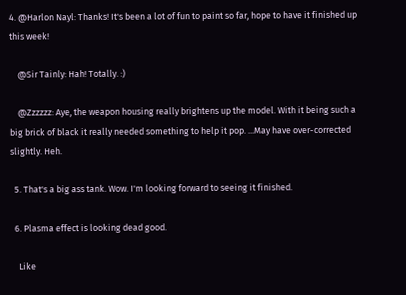4. @Harlon Nayl: Thanks! It's been a lot of fun to paint so far, hope to have it finished up this week!

    @Sir Tainly: Hah! Totally. :)

    @Zzzzzz: Aye, the weapon housing really brightens up the model. With it being such a big brick of black it really needed something to help it pop. ...May have over-corrected slightly. Heh.

  5. That's a big ass tank. Wow. I'm looking forward to seeing it finished.

  6. Plasma effect is looking dead good.

    Like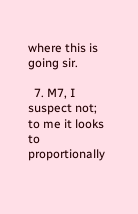where this is going sir.

  7. M7, I suspect not; to me it looks to proportionally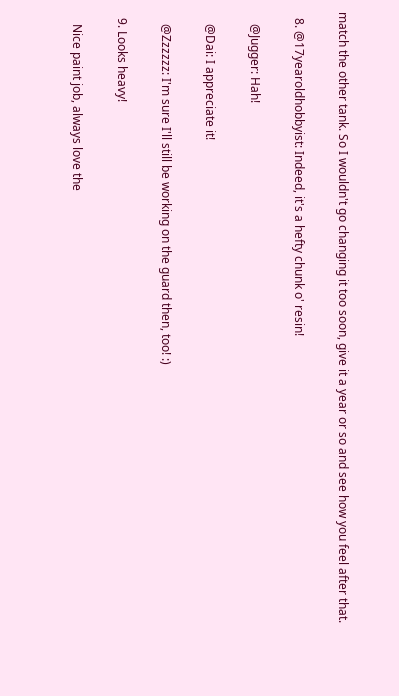match the other tank. So I wouldn't go changing it too soon, give it a year or so and see how you feel after that.

  8. @17yearoldhobbyist: Indeed, it's a hefty chunk o' resin!

    @Jugger: Hah!

    @Dai: I appreciate it!

    @Zzzzzz: I'm sure I'll still be working on the guard then, too! :)

  9. Looks heavy!

    Nice paint job, always love the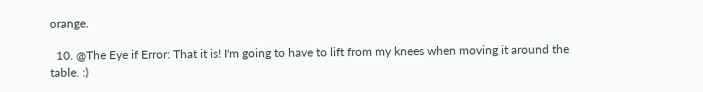orange.

  10. @The Eye if Error: That it is! I'm going to have to lift from my knees when moving it around the table. :)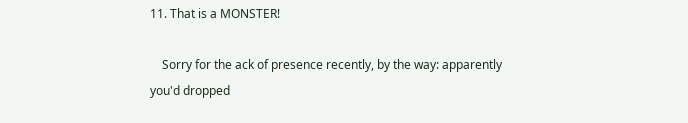11. That is a MONSTER!

    Sorry for the ack of presence recently, by the way: apparently you'd dropped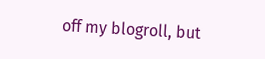off my blogroll, but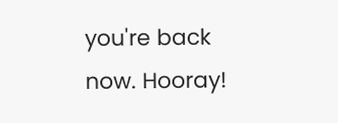you're back now. Hooray!